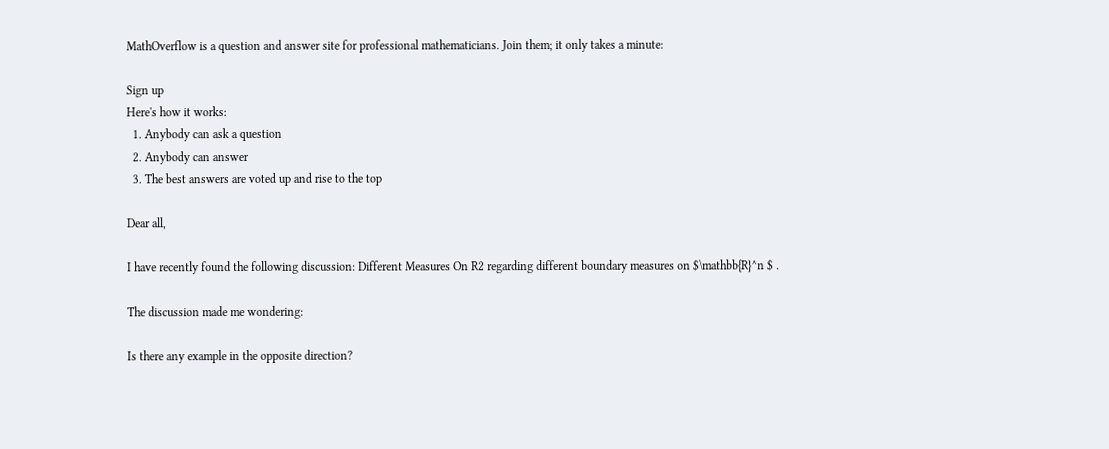MathOverflow is a question and answer site for professional mathematicians. Join them; it only takes a minute:

Sign up
Here's how it works:
  1. Anybody can ask a question
  2. Anybody can answer
  3. The best answers are voted up and rise to the top

Dear all,

I have recently found the following discussion: Different Measures On R2 regarding different boundary measures on $\mathbb{R}^n $ .

The discussion made me wondering:

Is there any example in the opposite direction?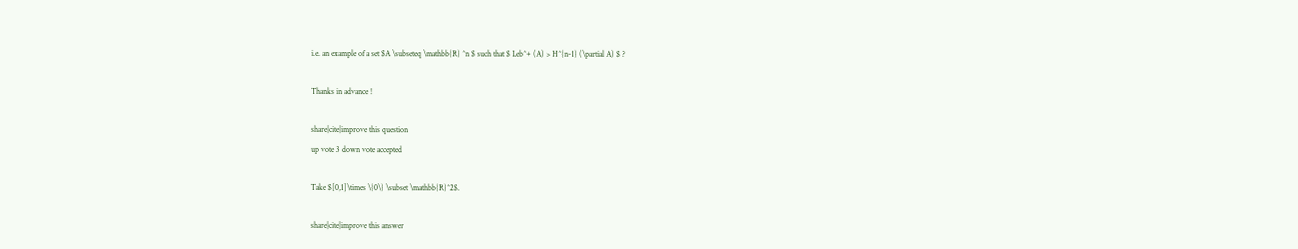i.e. an example of a set $A \subseteq \mathbb{R} ^n $ such that $ Leb^+ (A) > H^{n-1} (\partial A) $ ?

Thanks in advance !

share|cite|improve this question
up vote 3 down vote accepted

Take $[0,1]\times \{0\} \subset \mathbb{R}^2$.

share|cite|improve this answer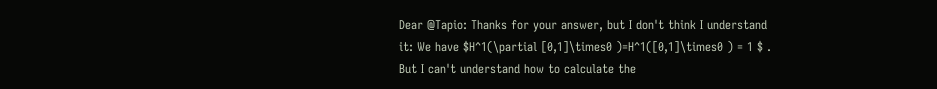Dear @Tapio: Thanks for your answer, but I don't think I understand it: We have $H^1(\partial [0,1]\times0 )=H^1([0,1]\times0 ) = 1 $ . But I can't understand how to calculate the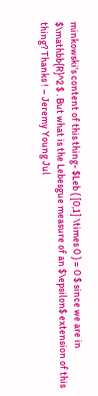minkowski's content of this thing- $Leb ( [0,1] \times 0 ) = 0 $ since we are in $\mathbb{R}^2 $ . But what is the Lebesgue measure of an $\epsilon$ extension of this thing? Thanks ! – Jeremy Young Jul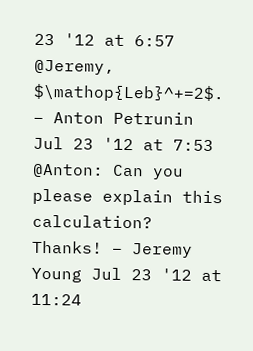23 '12 at 6:57
@Jeremy, $\mathop{Leb}^+=2$. – Anton Petrunin Jul 23 '12 at 7:53
@Anton: Can you please explain this calculation? Thanks! – Jeremy Young Jul 23 '12 at 11:24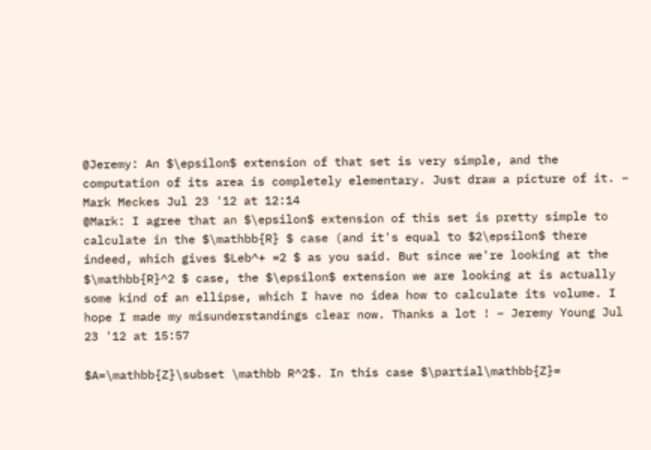@Jeremy: An $\epsilon$ extension of that set is very simple, and the computation of its area is completely elementary. Just draw a picture of it. – Mark Meckes Jul 23 '12 at 12:14
@Mark: I agree that an $\epsilon$ extension of this set is pretty simple to calculate in the $\mathbb{R} $ case (and it's equal to $2\epsilon$ there indeed, which gives $Leb^+ =2 $ as you said. But since we're looking at the $\mathbb{R}^2 $ case, the $\epsilon$ extension we are looking at is actually some kind of an ellipse, which I have no idea how to calculate its volume. I hope I made my misunderstandings clear now. Thanks a lot ! – Jeremy Young Jul 23 '12 at 15:57

$A=\mathbb{Z}\subset \mathbb R^2$. In this case $\partial\mathbb{Z}=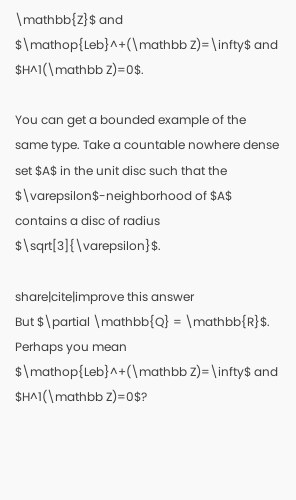\mathbb{Z}$ and $\mathop{Leb}^+(\mathbb Z)=\infty$ and $H^1(\mathbb Z)=0$.

You can get a bounded example of the same type. Take a countable nowhere dense set $A$ in the unit disc such that the $\varepsilon$-neighborhood of $A$ contains a disc of radius $\sqrt[3]{\varepsilon}$.

share|cite|improve this answer
But $\partial \mathbb{Q} = \mathbb{R}$. Perhaps you mean $\mathop{Leb}^+(\mathbb Z)=\infty$ and $H^1(\mathbb Z)=0$?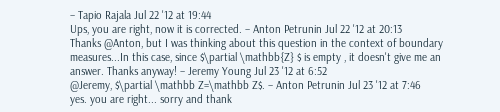– Tapio Rajala Jul 22 '12 at 19:44
Ups, you are right, now it is corrected. – Anton Petrunin Jul 22 '12 at 20:13
Thanks @Anton, but I was thinking about this question in the context of boundary measures...In this case, since $\partial \mathbb{Z} $ is empty , it doesn't give me an answer. Thanks anyway! – Jeremy Young Jul 23 '12 at 6:52
@Jeremy, $\partial \mathbb Z=\mathbb Z$. – Anton Petrunin Jul 23 '12 at 7:46
yes. you are right... sorry and thank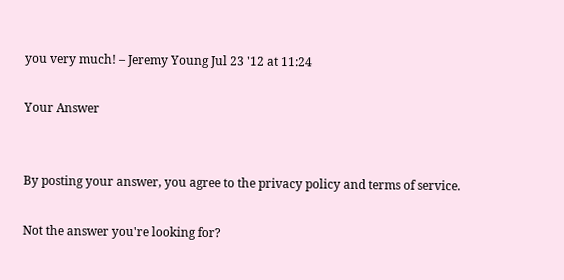you very much! – Jeremy Young Jul 23 '12 at 11:24

Your Answer


By posting your answer, you agree to the privacy policy and terms of service.

Not the answer you're looking for?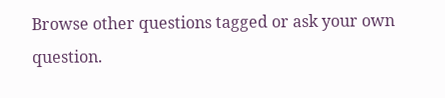Browse other questions tagged or ask your own question.